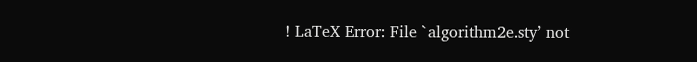! LaTeX Error: File `algorithm2e.sty’ not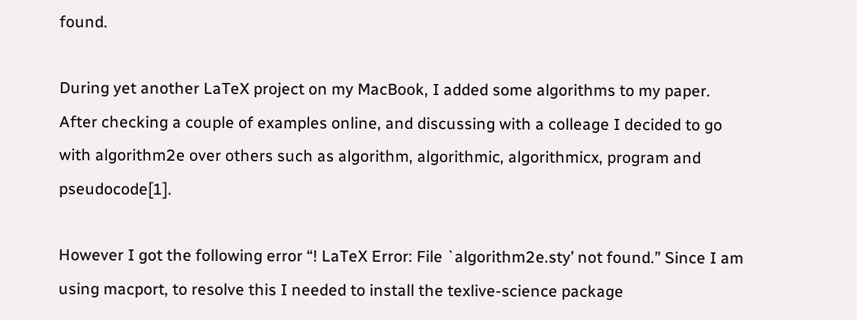found.

During yet another LaTeX project on my MacBook, I added some algorithms to my paper. After checking a couple of examples online, and discussing with a colleage I decided to go with algorithm2e over others such as algorithm, algorithmic, algorithmicx, program and pseudocode[1].

However I got the following error “! LaTeX Error: File `algorithm2e.sty’ not found.” Since I am using macport, to resolve this I needed to install the texlive-science package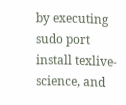by executing sudo port install texlive-science, and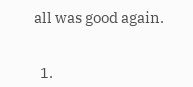all was good again.


  1.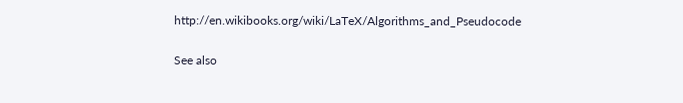http://en.wikibooks.org/wiki/LaTeX/Algorithms_and_Pseudocode

See also